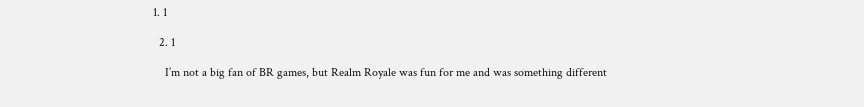1. 1

  2. 1

    I’m not a big fan of BR games, but Realm Royale was fun for me and was something different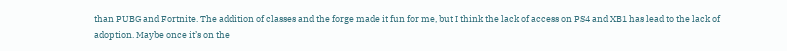than PUBG and Fortnite. The addition of classes and the forge made it fun for me, but I think the lack of access on PS4 and XB1 has lead to the lack of adoption. Maybe once it’s on the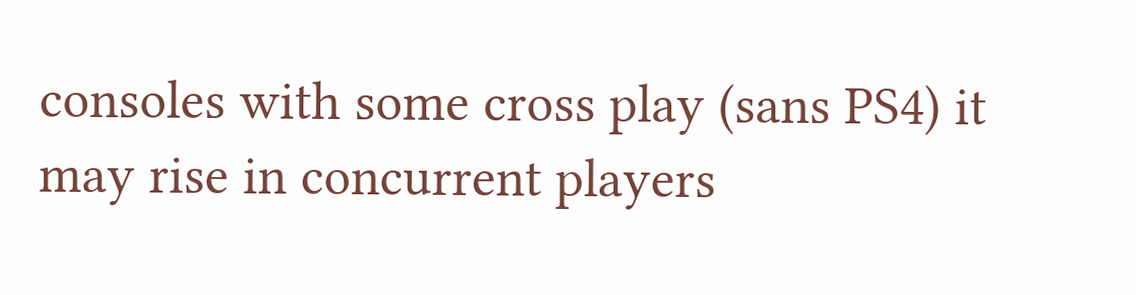consoles with some cross play (sans PS4) it may rise in concurrent players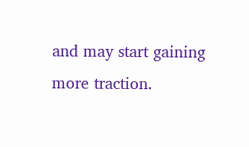and may start gaining more traction.